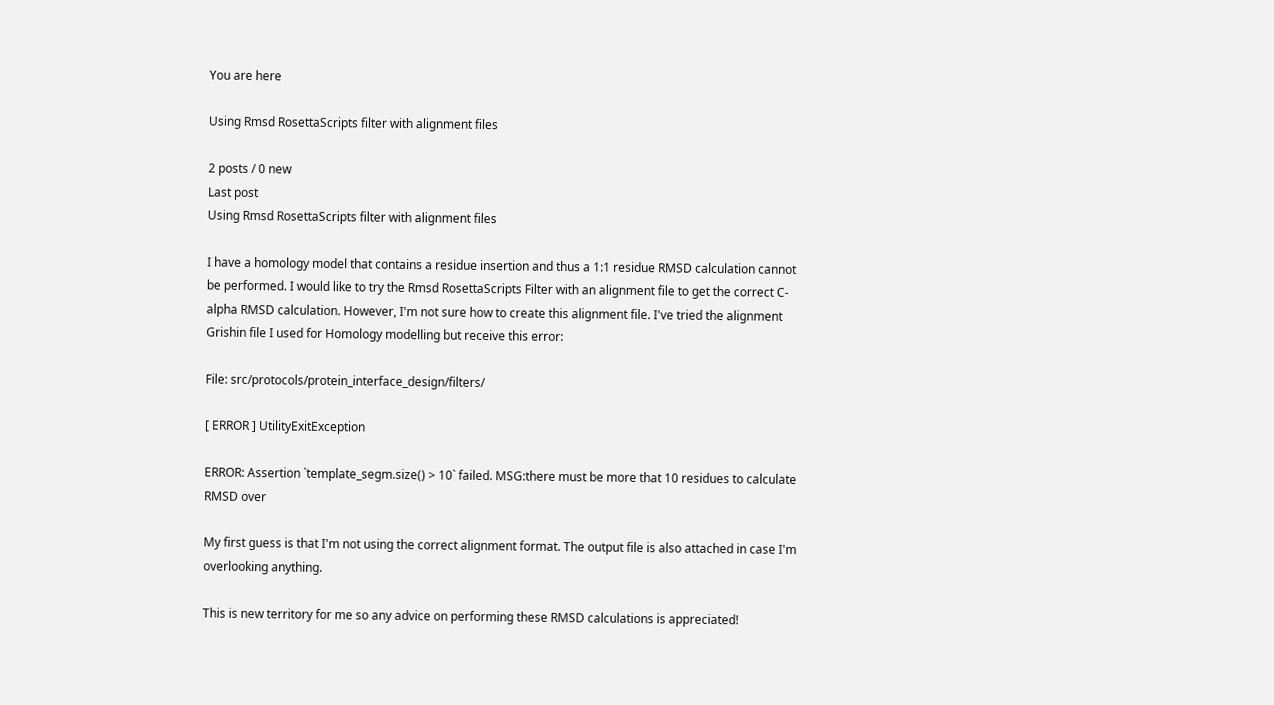You are here

Using Rmsd RosettaScripts filter with alignment files

2 posts / 0 new
Last post
Using Rmsd RosettaScripts filter with alignment files

I have a homology model that contains a residue insertion and thus a 1:1 residue RMSD calculation cannot be performed. I would like to try the Rmsd RosettaScripts Filter with an alignment file to get the correct C-alpha RMSD calculation. However, I'm not sure how to create this alignment file. I've tried the alignment Grishin file I used for Homology modelling but receive this error:

File: src/protocols/protein_interface_design/filters/

[ ERROR ] UtilityExitException

ERROR: Assertion `template_segm.size() > 10` failed. MSG:there must be more that 10 residues to calculate RMSD over

My first guess is that I'm not using the correct alignment format. The output file is also attached in case I'm overlooking anything.

This is new territory for me so any advice on performing these RMSD calculations is appreciated!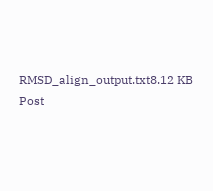RMSD_align_output.txt8.12 KB
Post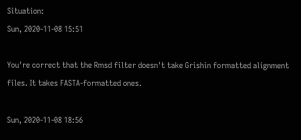Situation:
Sun, 2020-11-08 15:51

You're correct that the Rmsd filter doesn't take Grishin formatted alignment files. It takes FASTA-formatted ones.

Sun, 2020-11-08 18:56